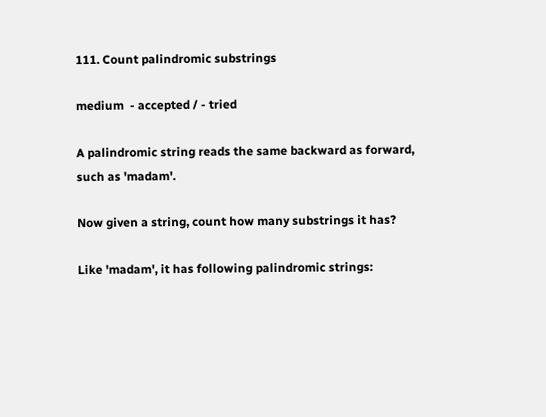111. Count palindromic substrings

medium  - accepted / - tried

A palindromic string reads the same backward as forward, such as 'madam'.

Now given a string, count how many substrings it has?

Like 'madam', it has following palindromic strings: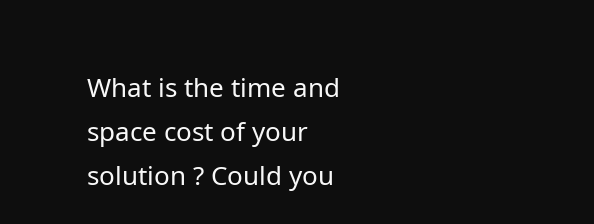What is the time and space cost of your solution ? Could you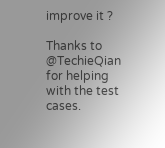improve it ?

Thanks to @TechieQian for helping with the test cases.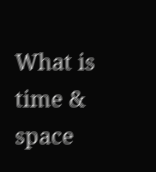What is time & space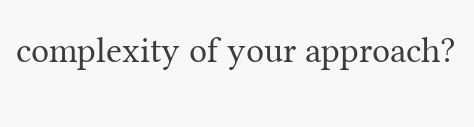complexity of your approach?